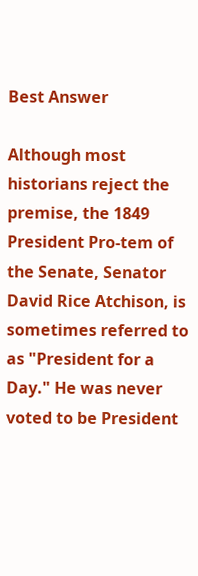Best Answer

Although most historians reject the premise, the 1849 President Pro-tem of the Senate, Senator David Rice Atchison, is sometimes referred to as "President for a Day." He was never voted to be President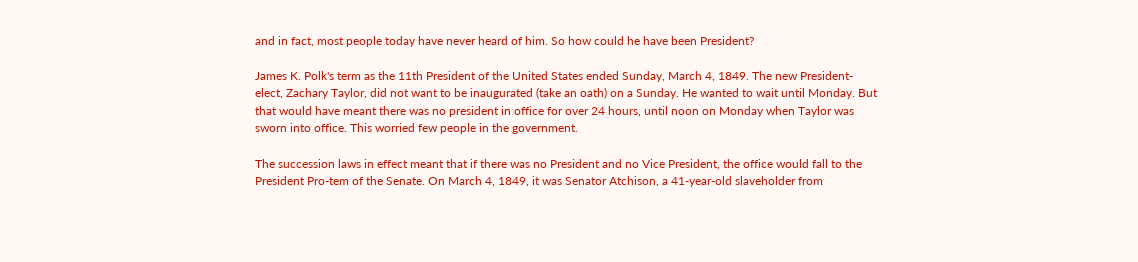and in fact, most people today have never heard of him. So how could he have been President?

James K. Polk's term as the 11th President of the United States ended Sunday, March 4, 1849. The new President-elect, Zachary Taylor, did not want to be inaugurated (take an oath) on a Sunday. He wanted to wait until Monday. But that would have meant there was no president in office for over 24 hours, until noon on Monday when Taylor was sworn into office. This worried few people in the government.

The succession laws in effect meant that if there was no President and no Vice President, the office would fall to the President Pro-tem of the Senate. On March 4, 1849, it was Senator Atchison, a 41-year-old slaveholder from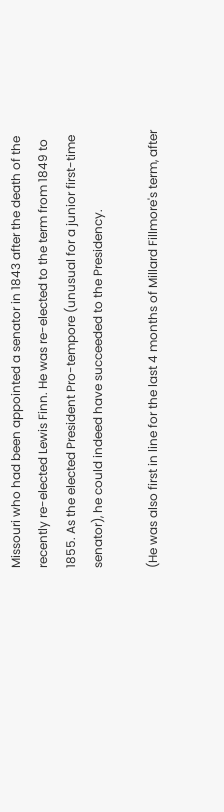Missouri who had been appointed a senator in 1843 after the death of the recently re-elected Lewis Finn. He was re-elected to the term from 1849 to 1855. As the elected President Pro-tempore (unusual for a junior first-time senator), he could indeed have succeeded to the Presidency.

(He was also first in line for the last 4 months of Millard Fillmore's term, after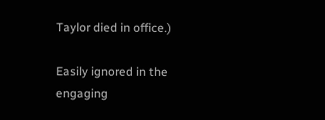Taylor died in office.)

Easily ignored in the engaging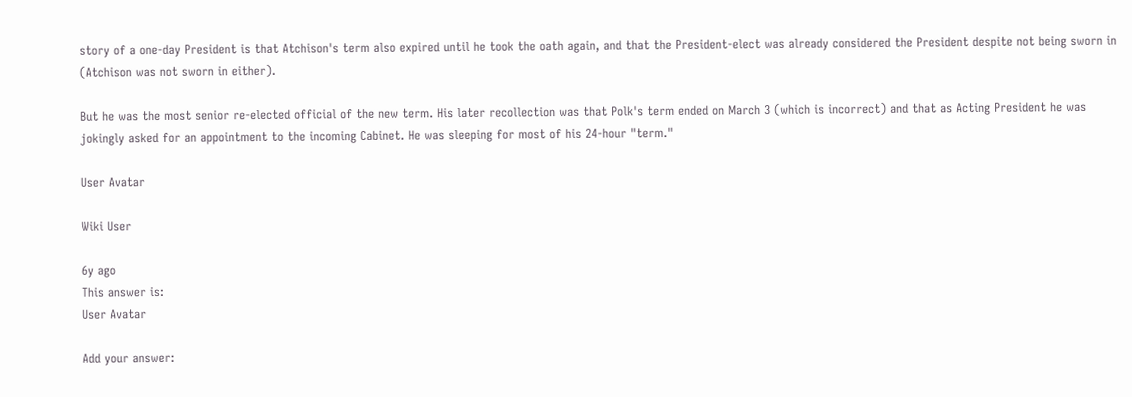story of a one-day President is that Atchison's term also expired until he took the oath again, and that the President-elect was already considered the President despite not being sworn in (Atchison was not sworn in either).

But he was the most senior re-elected official of the new term. His later recollection was that Polk's term ended on March 3 (which is incorrect) and that as Acting President he was jokingly asked for an appointment to the incoming Cabinet. He was sleeping for most of his 24-hour "term."

User Avatar

Wiki User

6y ago
This answer is:
User Avatar

Add your answer: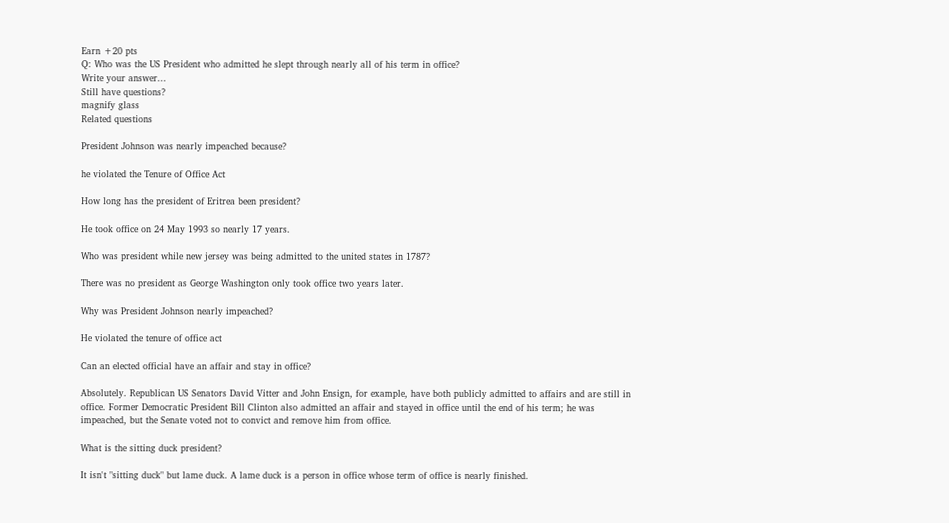Earn +20 pts
Q: Who was the US President who admitted he slept through nearly all of his term in office?
Write your answer...
Still have questions?
magnify glass
Related questions

President Johnson was nearly impeached because?

he violated the Tenure of Office Act

How long has the president of Eritrea been president?

He took office on 24 May 1993 so nearly 17 years.

Who was president while new jersey was being admitted to the united states in 1787?

There was no president as George Washington only took office two years later.

Why was President Johnson nearly impeached?

He violated the tenure of office act

Can an elected official have an affair and stay in office?

Absolutely. Republican US Senators David Vitter and John Ensign, for example, have both publicly admitted to affairs and are still in office. Former Democratic President Bill Clinton also admitted an affair and stayed in office until the end of his term; he was impeached, but the Senate voted not to convict and remove him from office.

What is the sitting duck president?

It isn't "sitting duck" but lame duck. A lame duck is a person in office whose term of office is nearly finished.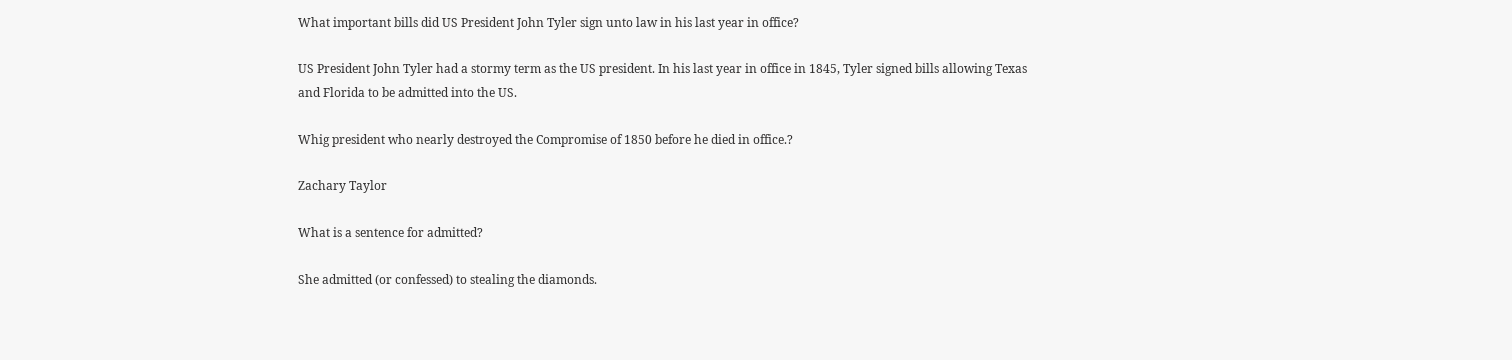What important bills did US President John Tyler sign unto law in his last year in office?

US President John Tyler had a stormy term as the US president. In his last year in office in 1845, Tyler signed bills allowing Texas and Florida to be admitted into the US.

Whig president who nearly destroyed the Compromise of 1850 before he died in office.?

Zachary Taylor

What is a sentence for admitted?

She admitted (or confessed) to stealing the diamonds.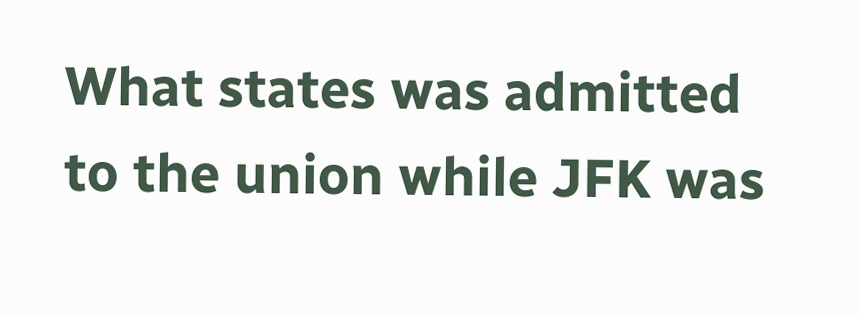What states was admitted to the union while JFK was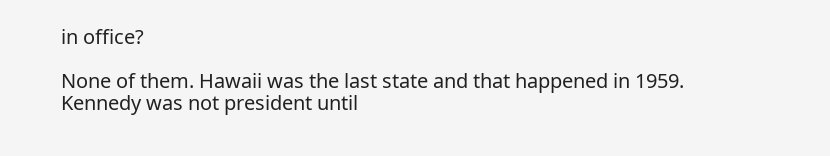in office?

None of them. Hawaii was the last state and that happened in 1959. Kennedy was not president until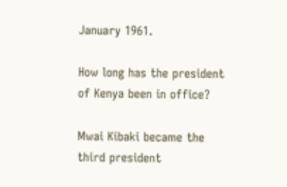January 1961.

How long has the president of Kenya been in office?

Mwai Kibaki became the third president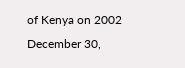of Kenya on 2002 December 30,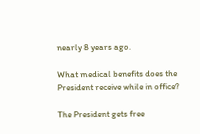nearly 8 years ago.

What medical benefits does the President receive while in office?

The President gets free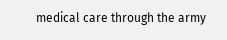medical care through the army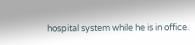hospital system while he is in office.